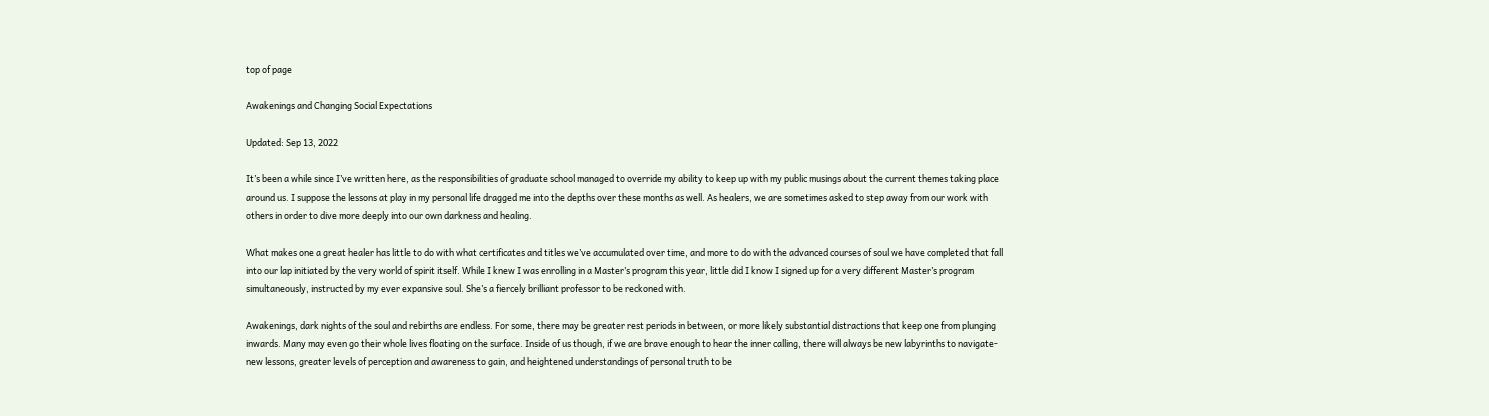top of page

Awakenings and Changing Social Expectations

Updated: Sep 13, 2022

It’s been a while since I’ve written here, as the responsibilities of graduate school managed to override my ability to keep up with my public musings about the current themes taking place around us. I suppose the lessons at play in my personal life dragged me into the depths over these months as well. As healers, we are sometimes asked to step away from our work with others in order to dive more deeply into our own darkness and healing.

What makes one a great healer has little to do with what certificates and titles we’ve accumulated over time, and more to do with the advanced courses of soul we have completed that fall into our lap initiated by the very world of spirit itself. While I knew I was enrolling in a Master’s program this year, little did I know I signed up for a very different Master’s program simultaneously, instructed by my ever expansive soul. She’s a fiercely brilliant professor to be reckoned with.

Awakenings, dark nights of the soul and rebirths are endless. For some, there may be greater rest periods in between, or more likely substantial distractions that keep one from plunging inwards. Many may even go their whole lives floating on the surface. Inside of us though, if we are brave enough to hear the inner calling, there will always be new labyrinths to navigate- new lessons, greater levels of perception and awareness to gain, and heightened understandings of personal truth to be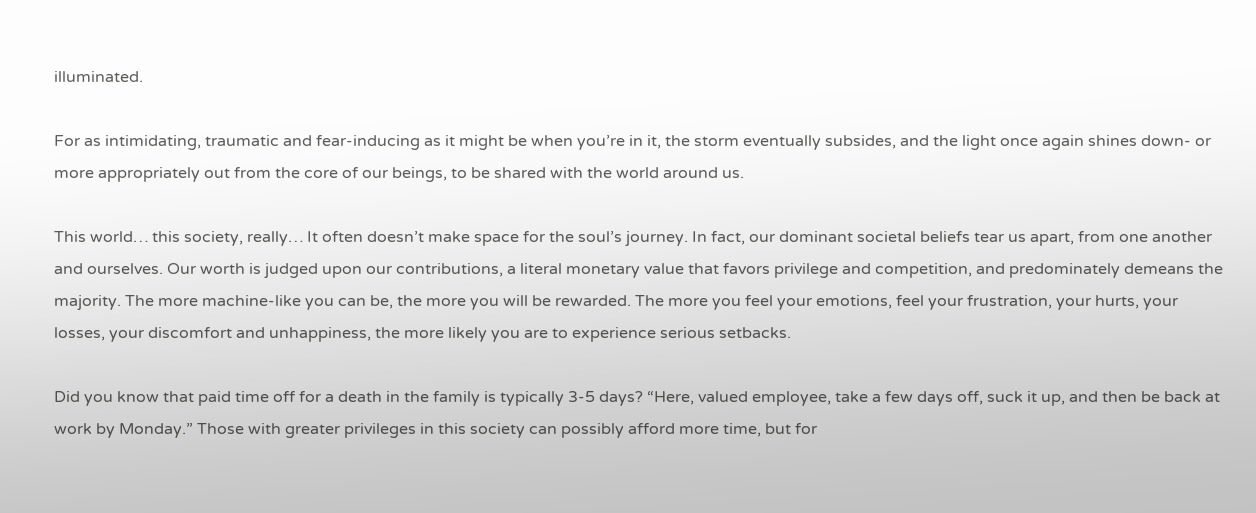illuminated.

For as intimidating, traumatic and fear-inducing as it might be when you’re in it, the storm eventually subsides, and the light once again shines down- or more appropriately out from the core of our beings, to be shared with the world around us.

This world… this society, really… It often doesn’t make space for the soul’s journey. In fact, our dominant societal beliefs tear us apart, from one another and ourselves. Our worth is judged upon our contributions, a literal monetary value that favors privilege and competition, and predominately demeans the majority. The more machine-like you can be, the more you will be rewarded. The more you feel your emotions, feel your frustration, your hurts, your losses, your discomfort and unhappiness, the more likely you are to experience serious setbacks.

Did you know that paid time off for a death in the family is typically 3-5 days? “Here, valued employee, take a few days off, suck it up, and then be back at work by Monday.” Those with greater privileges in this society can possibly afford more time, but for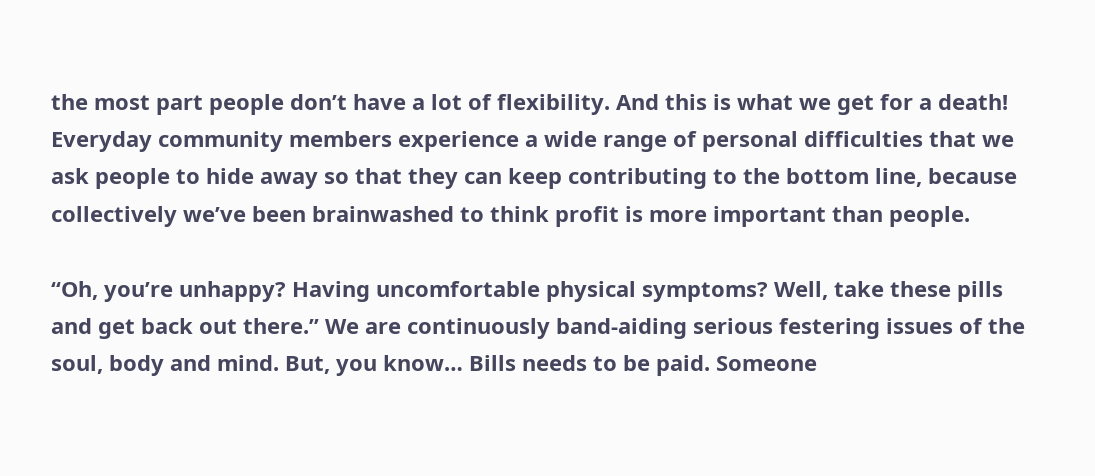the most part people don’t have a lot of flexibility. And this is what we get for a death! Everyday community members experience a wide range of personal difficulties that we ask people to hide away so that they can keep contributing to the bottom line, because collectively we’ve been brainwashed to think profit is more important than people.

“Oh, you’re unhappy? Having uncomfortable physical symptoms? Well, take these pills and get back out there.” We are continuously band-aiding serious festering issues of the soul, body and mind. But, you know… Bills needs to be paid. Someone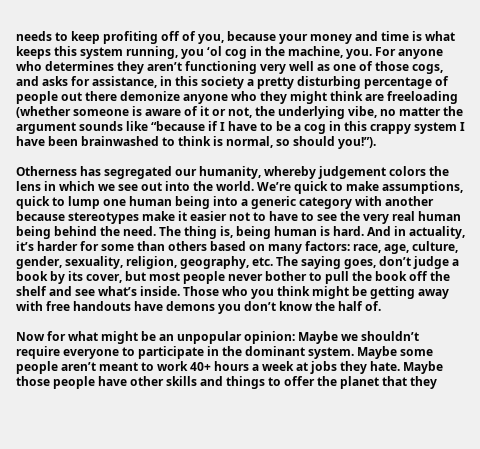needs to keep profiting off of you, because your money and time is what keeps this system running, you ‘ol cog in the machine, you. For anyone who determines they aren’t functioning very well as one of those cogs, and asks for assistance, in this society a pretty disturbing percentage of people out there demonize anyone who they might think are freeloading (whether someone is aware of it or not, the underlying vibe, no matter the argument sounds like “because if I have to be a cog in this crappy system I have been brainwashed to think is normal, so should you!”).

Otherness has segregated our humanity, whereby judgement colors the lens in which we see out into the world. We’re quick to make assumptions, quick to lump one human being into a generic category with another because stereotypes make it easier not to have to see the very real human being behind the need. The thing is, being human is hard. And in actuality, it’s harder for some than others based on many factors: race, age, culture, gender, sexuality, religion, geography, etc. The saying goes, don’t judge a book by its cover, but most people never bother to pull the book off the shelf and see what’s inside. Those who you think might be getting away with free handouts have demons you don’t know the half of.

Now for what might be an unpopular opinion: Maybe we shouldn’t require everyone to participate in the dominant system. Maybe some people aren’t meant to work 40+ hours a week at jobs they hate. Maybe those people have other skills and things to offer the planet that they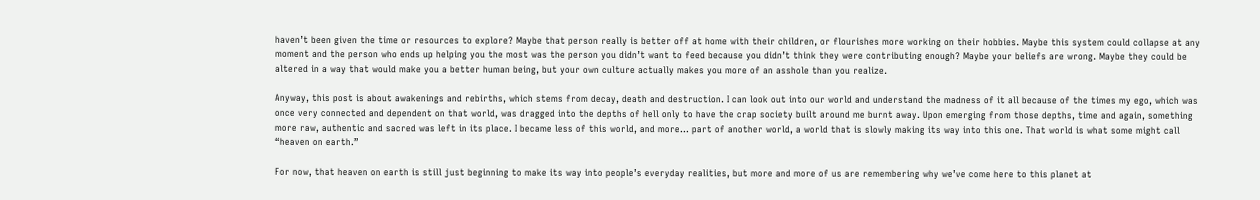haven’t been given the time or resources to explore? Maybe that person really is better off at home with their children, or flourishes more working on their hobbies. Maybe this system could collapse at any moment and the person who ends up helping you the most was the person you didn’t want to feed because you didn’t think they were contributing enough? Maybe your beliefs are wrong. Maybe they could be altered in a way that would make you a better human being, but your own culture actually makes you more of an asshole than you realize.

Anyway, this post is about awakenings and rebirths, which stems from decay, death and destruction. I can look out into our world and understand the madness of it all because of the times my ego, which was once very connected and dependent on that world, was dragged into the depths of hell only to have the crap society built around me burnt away. Upon emerging from those depths, time and again, something more raw, authentic and sacred was left in its place. I became less of this world, and more… part of another world, a world that is slowly making its way into this one. That world is what some might call “heaven on earth.”

For now, that heaven on earth is still just beginning to make its way into people’s everyday realities, but more and more of us are remembering why we’ve come here to this planet at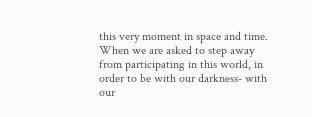this very moment in space and time. When we are asked to step away from participating in this world, in order to be with our darkness- with our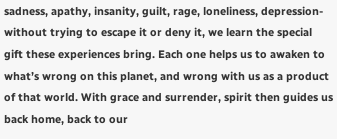sadness, apathy, insanity, guilt, rage, loneliness, depression- without trying to escape it or deny it, we learn the special gift these experiences bring. Each one helps us to awaken to what’s wrong on this planet, and wrong with us as a product of that world. With grace and surrender, spirit then guides us back home, back to our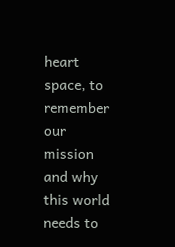heart space, to remember our mission and why this world needs to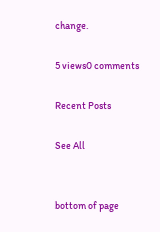change.

5 views0 comments

Recent Posts

See All


bottom of page